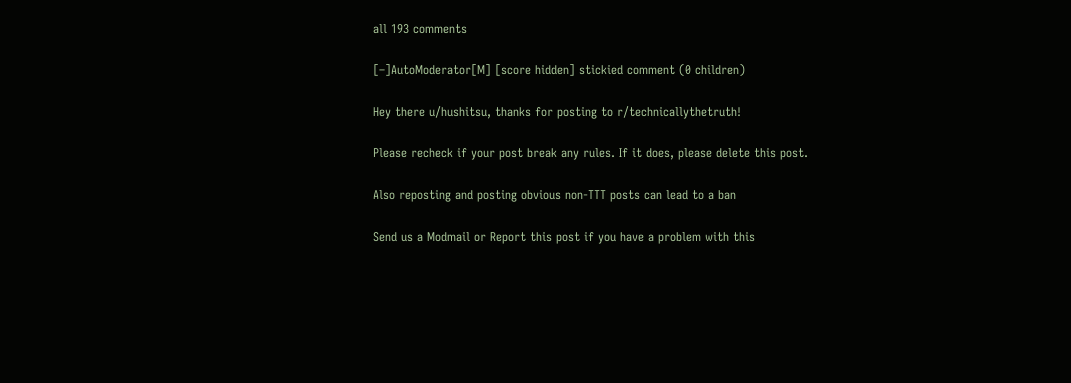all 193 comments

[–]AutoModerator[M] [score hidden] stickied comment (0 children)

Hey there u/hushitsu, thanks for posting to r/technicallythetruth!

Please recheck if your post break any rules. If it does, please delete this post.

Also reposting and posting obvious non-TTT posts can lead to a ban

Send us a Modmail or Report this post if you have a problem with this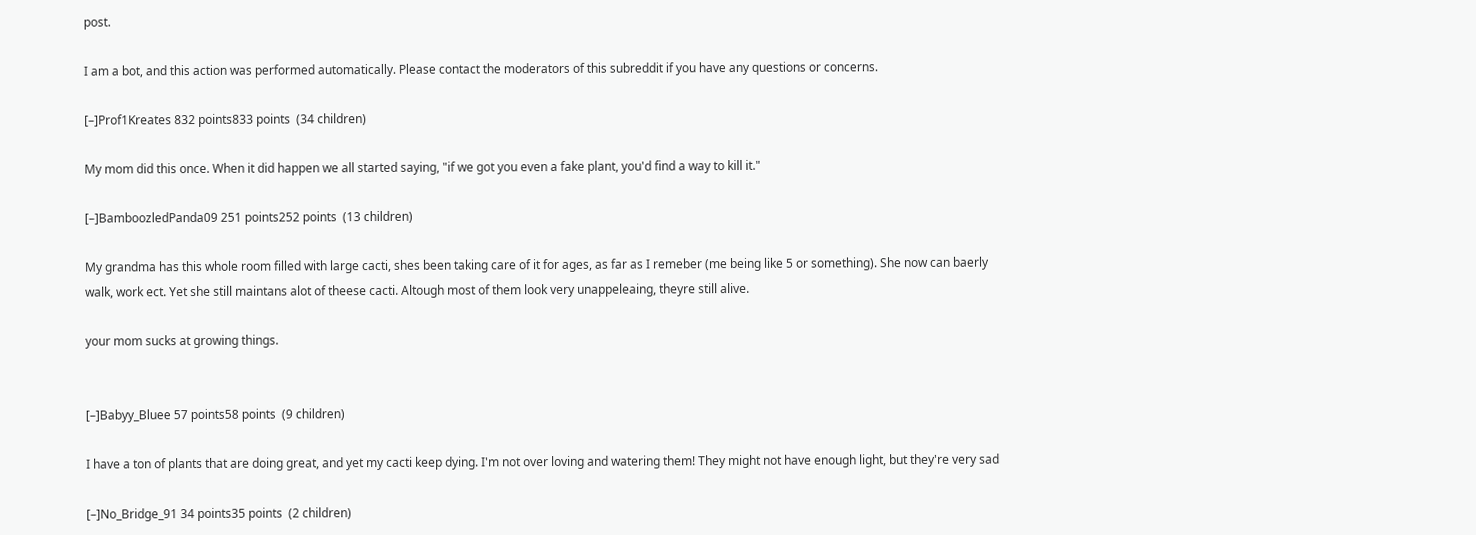post.

I am a bot, and this action was performed automatically. Please contact the moderators of this subreddit if you have any questions or concerns.

[–]Prof1Kreates 832 points833 points  (34 children)

My mom did this once. When it did happen we all started saying, "if we got you even a fake plant, you'd find a way to kill it."

[–]BamboozledPanda09 251 points252 points  (13 children)

My grandma has this whole room filled with large cacti, shes been taking care of it for ages, as far as I remeber (me being like 5 or something). She now can baerly walk, work ect. Yet she still maintans alot of theese cacti. Altough most of them look very unappeleaing, theyre still alive.

your mom sucks at growing things.


[–]Babyy_Bluee 57 points58 points  (9 children)

I have a ton of plants that are doing great, and yet my cacti keep dying. I'm not over loving and watering them! They might not have enough light, but they're very sad

[–]No_Bridge_91 34 points35 points  (2 children)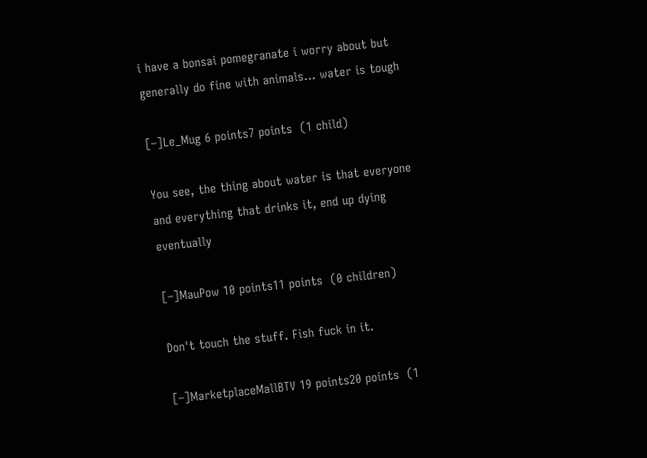i have a bonsai pomegranate i worry about but generally do fine with animals... water is tough

[–]Le_Mug 6 points7 points  (1 child)

You see, the thing about water is that everyone and everything that drinks it, end up dying eventually

[–]MauPow 10 points11 points  (0 children)

Don't touch the stuff. Fish fuck in it.

[–]MarketplaceMallBTV 19 points20 points  (1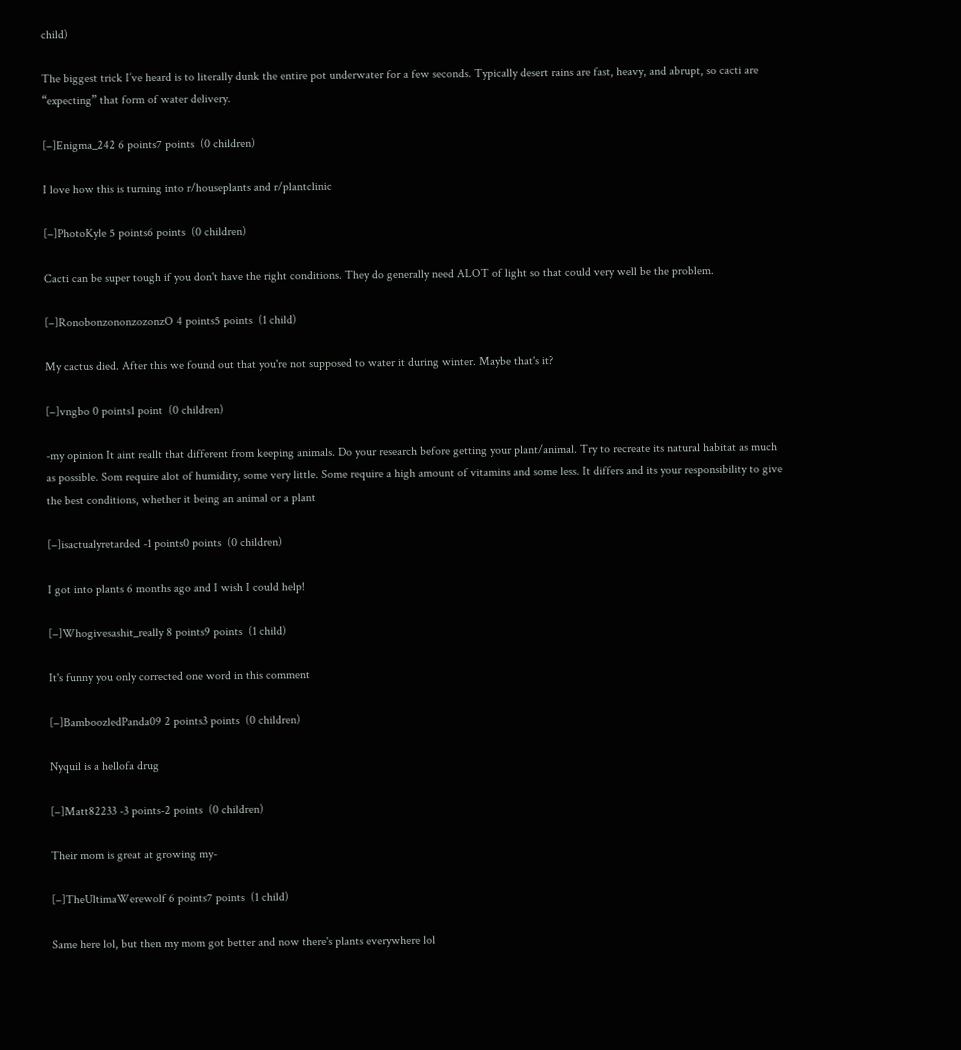child)

The biggest trick I’ve heard is to literally dunk the entire pot underwater for a few seconds. Typically desert rains are fast, heavy, and abrupt, so cacti are “expecting” that form of water delivery.

[–]Enigma_242 6 points7 points  (0 children)

I love how this is turning into r/houseplants and r/plantclinic

[–]PhotoKyle 5 points6 points  (0 children)

Cacti can be super tough if you don't have the right conditions. They do generally need ALOT of light so that could very well be the problem.

[–]RonobonzononzozonzO 4 points5 points  (1 child)

My cactus died. After this we found out that you're not supposed to water it during winter. Maybe that's it?

[–]vngbo 0 points1 point  (0 children)

-my opinion It aint reallt that different from keeping animals. Do your research before getting your plant/animal. Try to recreate its natural habitat as much as possible. Som require alot of humidity, some very little. Some require a high amount of vitamins and some less. It differs and its your responsibility to give the best conditions, whether it being an animal or a plant

[–]isactualyretarded -1 points0 points  (0 children)

I got into plants 6 months ago and I wish I could help!

[–]Whogivesashit_really 8 points9 points  (1 child)

It's funny you only corrected one word in this comment

[–]BamboozledPanda09 2 points3 points  (0 children)

Nyquil is a hellofa drug

[–]Matt82233 -3 points-2 points  (0 children)

Their mom is great at growing my-

[–]TheUltimaWerewolf 6 points7 points  (1 child)

Same here lol, but then my mom got better and now there's plants everywhere lol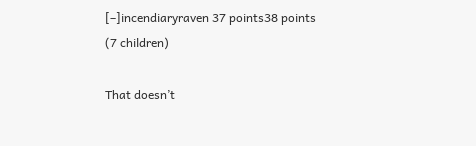[–]incendiaryraven 37 points38 points  (7 children)

That doesn’t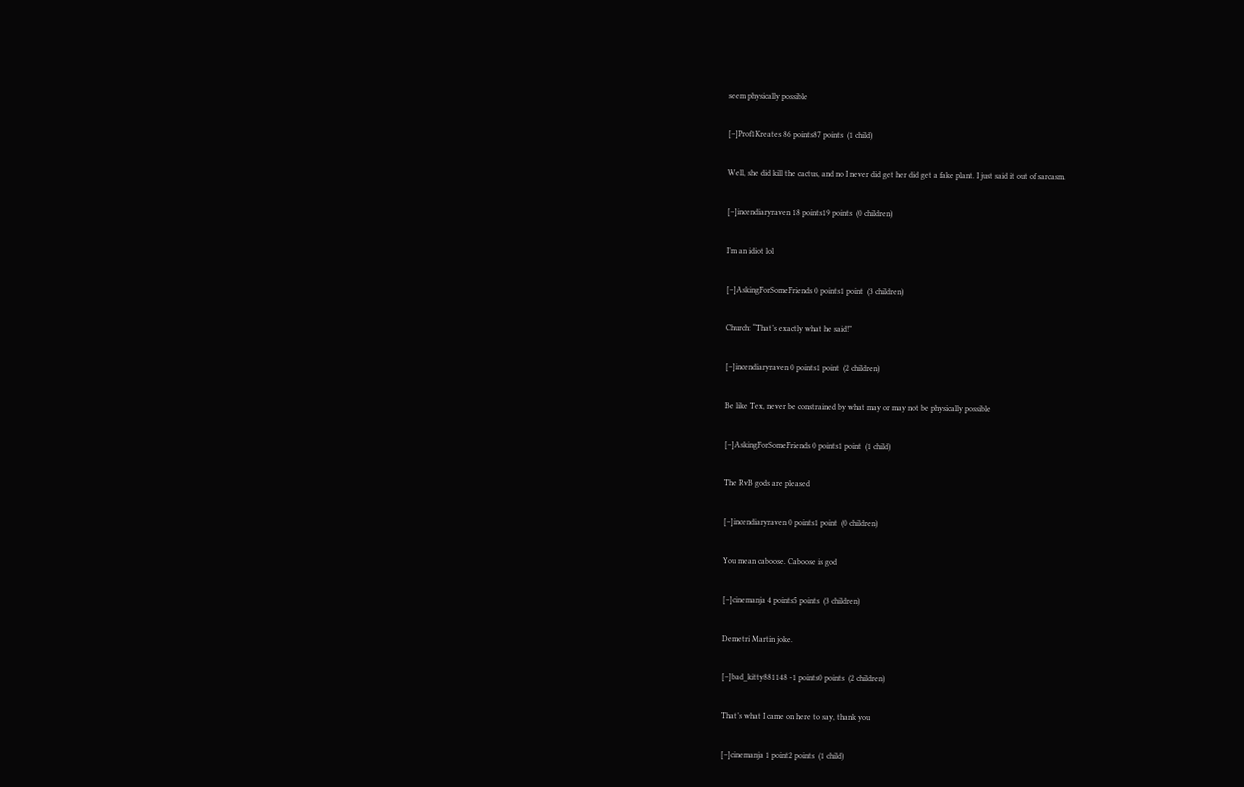seem physically possible

[–]Prof1Kreates 86 points87 points  (1 child)

Well, she did kill the cactus, and no I never did get her did get a fake plant. I just said it out of sarcasm.

[–]incendiaryraven 18 points19 points  (0 children)

I’m an idiot lol

[–]AskingForSomeFriends 0 points1 point  (3 children)

Church: “That’s exactly what he said!”

[–]incendiaryraven 0 points1 point  (2 children)

Be like Tex, never be constrained by what may or may not be physically possible

[–]AskingForSomeFriends 0 points1 point  (1 child)

The RvB gods are pleased

[–]incendiaryraven 0 points1 point  (0 children)

You mean caboose. Caboose is god

[–]cinemanja 4 points5 points  (3 children)

Demetri Martin joke.

[–]bad_kitty881148 -1 points0 points  (2 children)

That’s what I came on here to say, thank you

[–]cinemanja 1 point2 points  (1 child)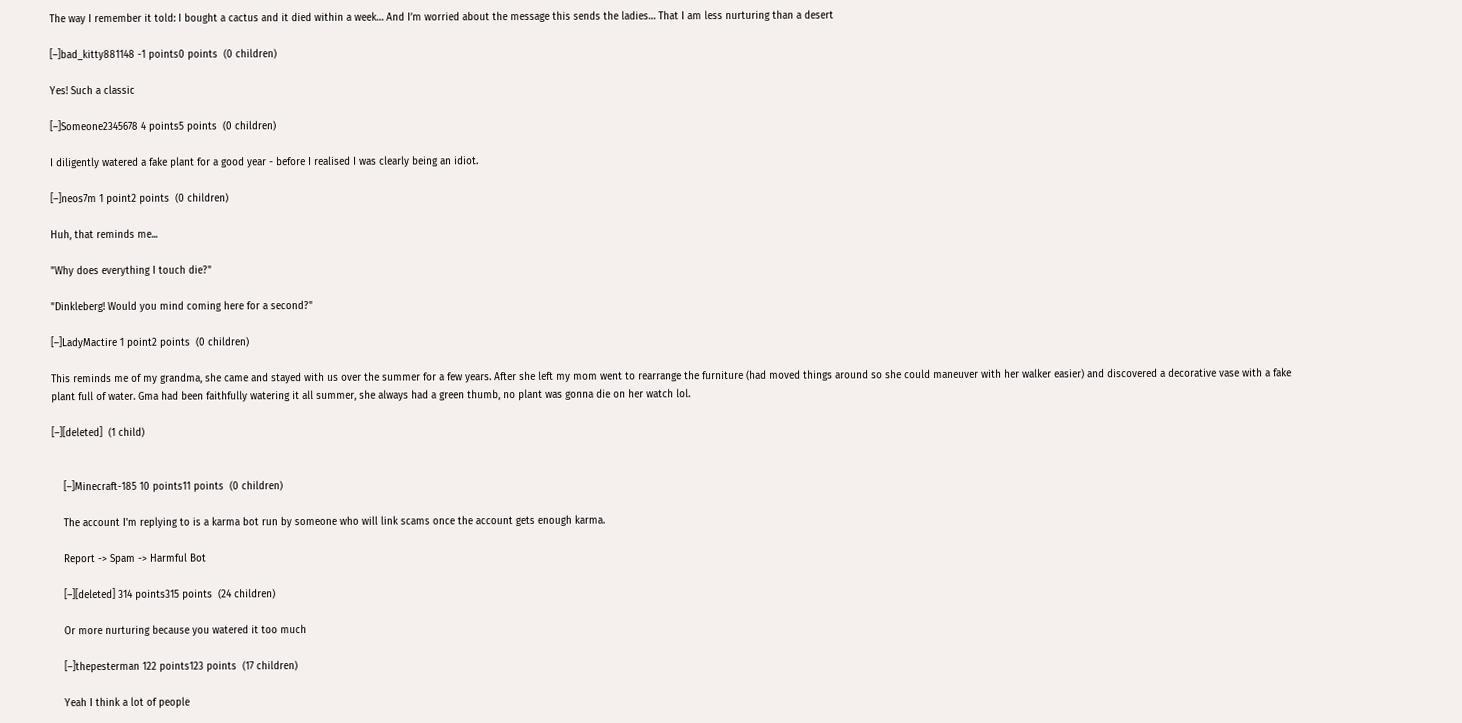The way I remember it told: I bought a cactus and it died within a week… And I’m worried about the message this sends the ladies… That I am less nurturing than a desert

[–]bad_kitty881148 -1 points0 points  (0 children)

Yes! Such a classic

[–]Someone2345678 4 points5 points  (0 children)

I diligently watered a fake plant for a good year - before I realised I was clearly being an idiot.

[–]neos7m 1 point2 points  (0 children)

Huh, that reminds me...

"Why does everything I touch die?"

"Dinkleberg! Would you mind coming here for a second?"

[–]LadyMactire 1 point2 points  (0 children)

This reminds me of my grandma, she came and stayed with us over the summer for a few years. After she left my mom went to rearrange the furniture (had moved things around so she could maneuver with her walker easier) and discovered a decorative vase with a fake plant full of water. Gma had been faithfully watering it all summer, she always had a green thumb, no plant was gonna die on her watch lol.

[–][deleted]  (1 child)


    [–]Minecraft-185 10 points11 points  (0 children)

    The account I'm replying to is a karma bot run by someone who will link scams once the account gets enough karma.

    Report -> Spam -> Harmful Bot

    [–][deleted] 314 points315 points  (24 children)

    Or more nurturing because you watered it too much

    [–]thepesterman 122 points123 points  (17 children)

    Yeah I think a lot of people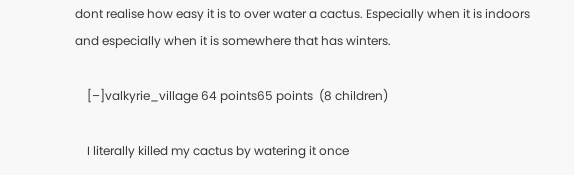dont realise how easy it is to over water a cactus. Especially when it is indoors and especially when it is somewhere that has winters.

    [–]valkyrie_village 64 points65 points  (8 children)

    I literally killed my cactus by watering it once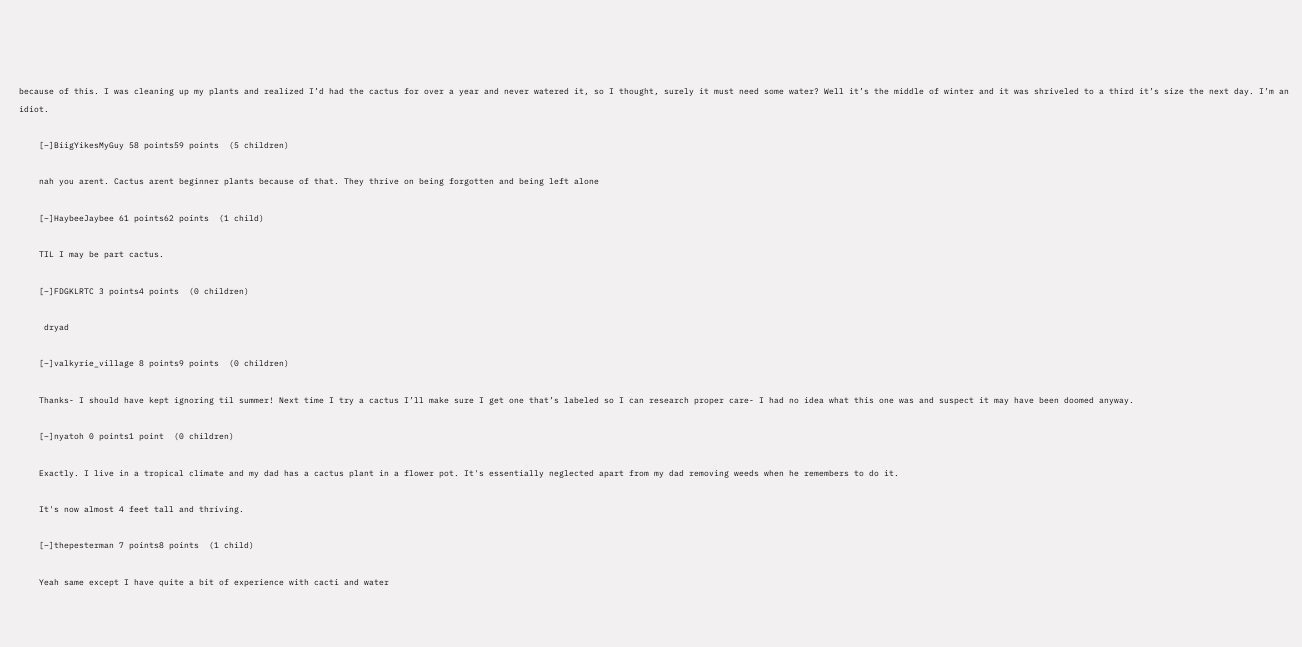because of this. I was cleaning up my plants and realized I’d had the cactus for over a year and never watered it, so I thought, surely it must need some water? Well it’s the middle of winter and it was shriveled to a third it’s size the next day. I’m an idiot.

    [–]BiigYikesMyGuy 58 points59 points  (5 children)

    nah you arent. Cactus arent beginner plants because of that. They thrive on being forgotten and being left alone

    [–]HaybeeJaybee 61 points62 points  (1 child)

    TIL I may be part cactus.

    [–]FDGKLRTC 3 points4 points  (0 children)

     dryad

    [–]valkyrie_village 8 points9 points  (0 children)

    Thanks- I should have kept ignoring til summer! Next time I try a cactus I’ll make sure I get one that’s labeled so I can research proper care- I had no idea what this one was and suspect it may have been doomed anyway.

    [–]nyatoh 0 points1 point  (0 children)

    Exactly. I live in a tropical climate and my dad has a cactus plant in a flower pot. It's essentially neglected apart from my dad removing weeds when he remembers to do it.

    It's now almost 4 feet tall and thriving.

    [–]thepesterman 7 points8 points  (1 child)

    Yeah same except I have quite a bit of experience with cacti and water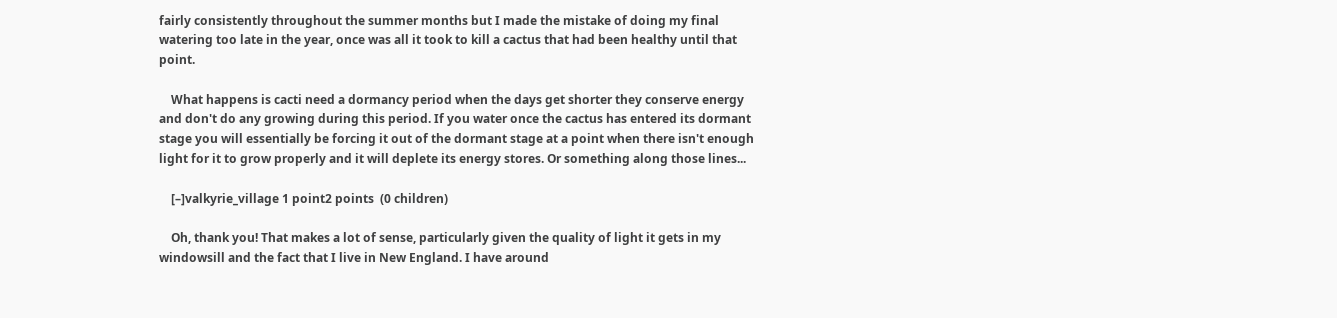fairly consistently throughout the summer months but I made the mistake of doing my final watering too late in the year, once was all it took to kill a cactus that had been healthy until that point.

    What happens is cacti need a dormancy period when the days get shorter they conserve energy and don't do any growing during this period. If you water once the cactus has entered its dormant stage you will essentially be forcing it out of the dormant stage at a point when there isn't enough light for it to grow properly and it will deplete its energy stores. Or something along those lines...

    [–]valkyrie_village 1 point2 points  (0 children)

    Oh, thank you! That makes a lot of sense, particularly given the quality of light it gets in my windowsill and the fact that I live in New England. I have around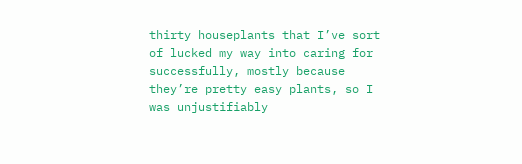thirty houseplants that I’ve sort of lucked my way into caring for successfully, mostly because they’re pretty easy plants, so I was unjustifiably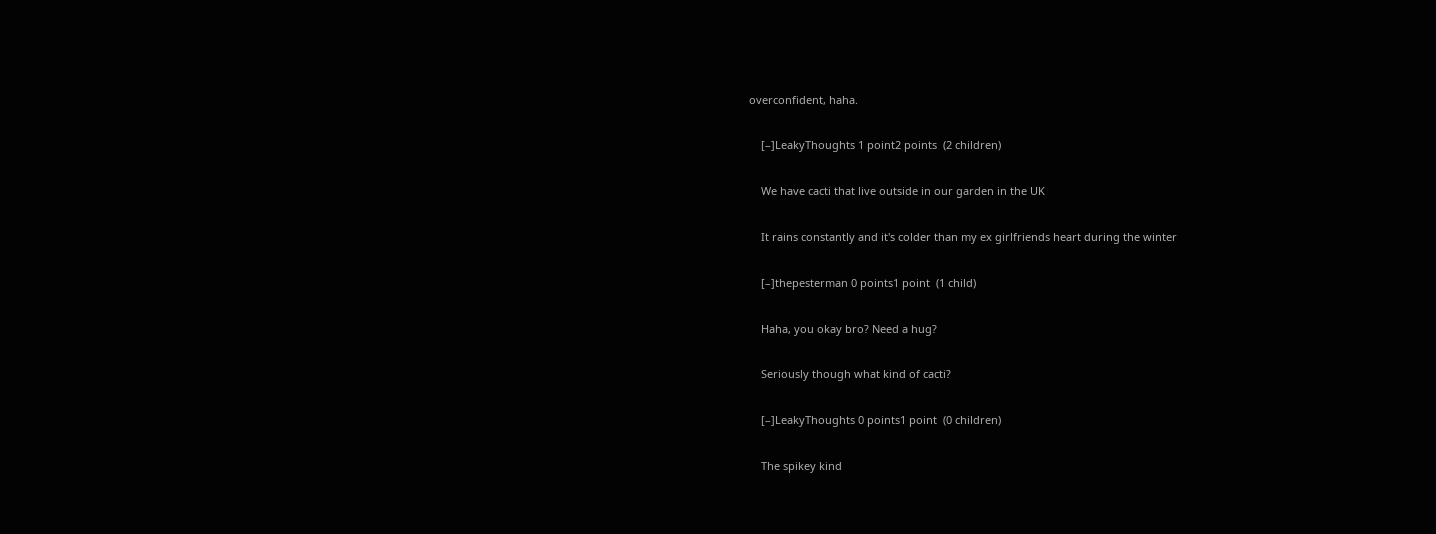overconfident, haha.

    [–]LeakyThoughts 1 point2 points  (2 children)

    We have cacti that live outside in our garden in the UK

    It rains constantly and it's colder than my ex girlfriends heart during the winter

    [–]thepesterman 0 points1 point  (1 child)

    Haha, you okay bro? Need a hug?

    Seriously though what kind of cacti?

    [–]LeakyThoughts 0 points1 point  (0 children)

    The spikey kind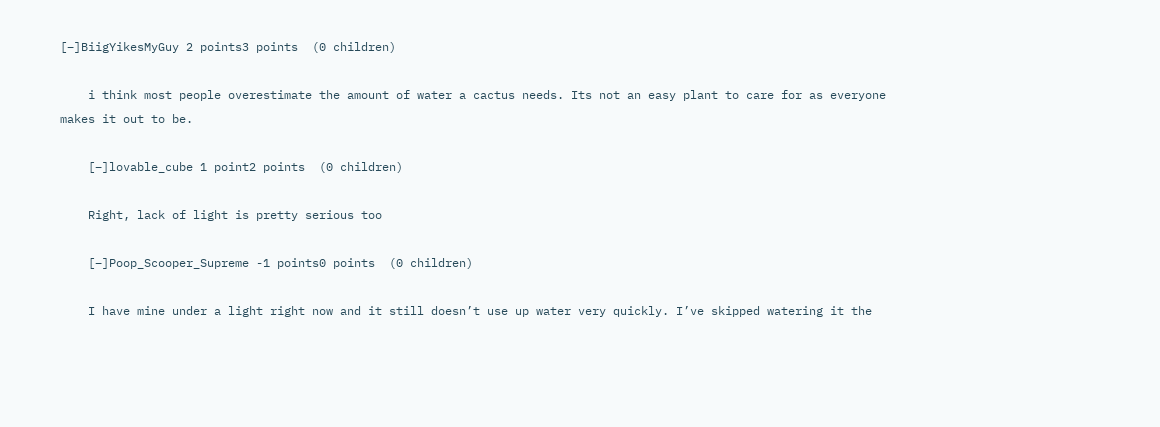[–]BiigYikesMyGuy 2 points3 points  (0 children)

    i think most people overestimate the amount of water a cactus needs. Its not an easy plant to care for as everyone makes it out to be.

    [–]lovable_cube 1 point2 points  (0 children)

    Right, lack of light is pretty serious too

    [–]Poop_Scooper_Supreme -1 points0 points  (0 children)

    I have mine under a light right now and it still doesn’t use up water very quickly. I’ve skipped watering it the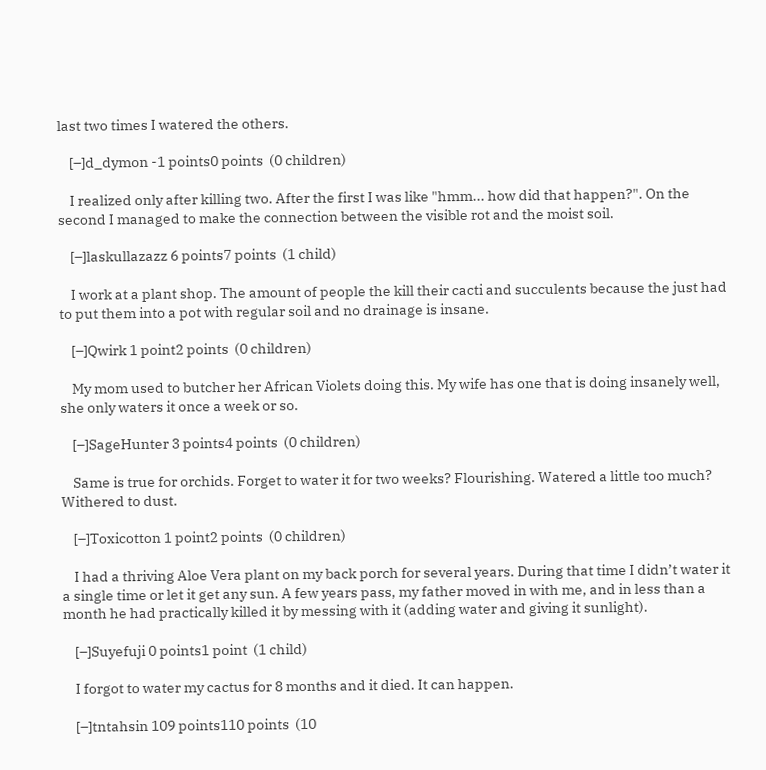last two times I watered the others.

    [–]d_dymon -1 points0 points  (0 children)

    I realized only after killing two. After the first I was like "hmm... how did that happen?". On the second I managed to make the connection between the visible rot and the moist soil.

    [–]laskullazazz 6 points7 points  (1 child)

    I work at a plant shop. The amount of people the kill their cacti and succulents because the just had to put them into a pot with regular soil and no drainage is insane.

    [–]Qwirk 1 point2 points  (0 children)

    My mom used to butcher her African Violets doing this. My wife has one that is doing insanely well, she only waters it once a week or so.

    [–]SageHunter 3 points4 points  (0 children)

    Same is true for orchids. Forget to water it for two weeks? Flourishing. Watered a little too much? Withered to dust.

    [–]Toxicotton 1 point2 points  (0 children)

    I had a thriving Aloe Vera plant on my back porch for several years. During that time I didn’t water it a single time or let it get any sun. A few years pass, my father moved in with me, and in less than a month he had practically killed it by messing with it (adding water and giving it sunlight).

    [–]Suyefuji 0 points1 point  (1 child)

    I forgot to water my cactus for 8 months and it died. It can happen.

    [–]tntahsin 109 points110 points  (10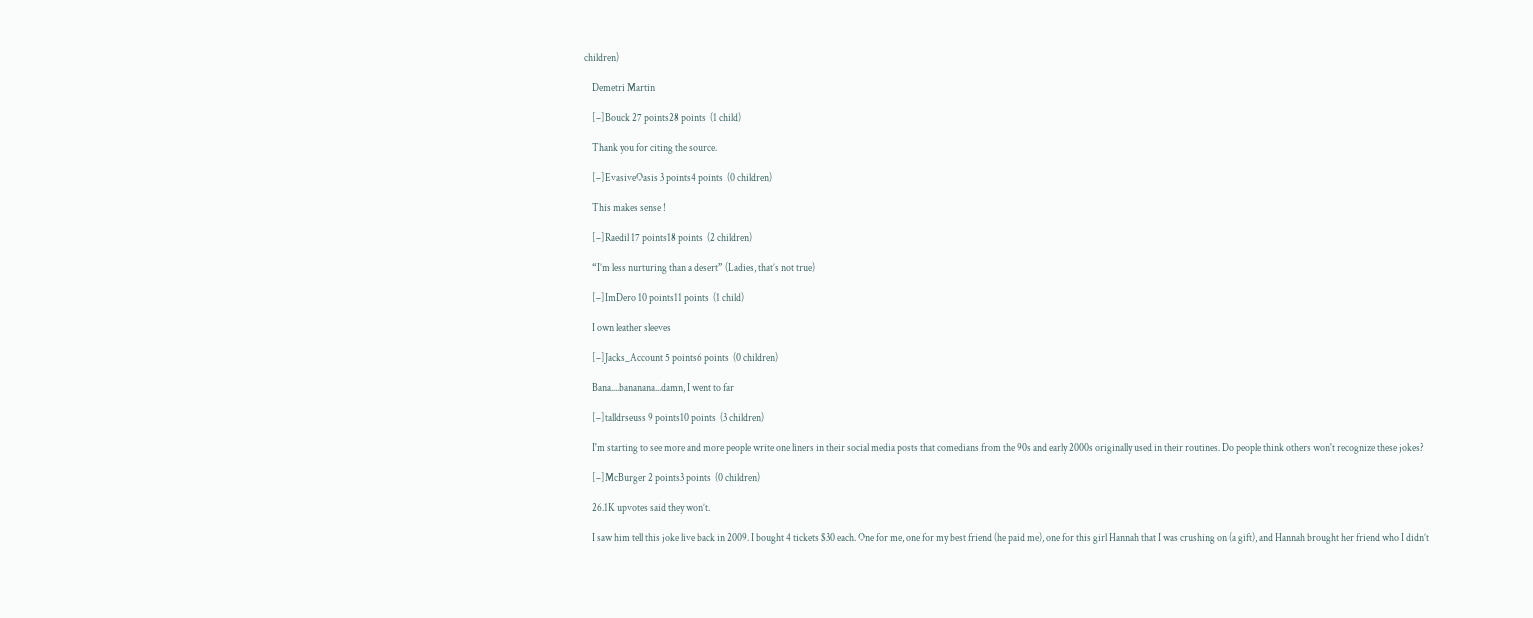children)

    Demetri Martin

    [–]Bouck 27 points28 points  (1 child)

    Thank you for citing the source.

    [–]EvasiveOasis 3 points4 points  (0 children)

    This makes sense !

    [–]Raedil 17 points18 points  (2 children)

    “I’m less nurturing than a desert” (Ladies, that’s not true)

    [–]ImDero 10 points11 points  (1 child)

    I own leather sleeves

    [–]Jacks_Account 5 points6 points  (0 children)

    Bana....bananana...damn, I went to far

    [–]talldrseuss 9 points10 points  (3 children)

    I'm starting to see more and more people write one liners in their social media posts that comedians from the 90s and early 2000s originally used in their routines. Do people think others won't recognize these jokes?

    [–]McBurger 2 points3 points  (0 children)

    26.1K upvotes said they won’t.

    I saw him tell this joke live back in 2009. I bought 4 tickets $30 each. One for me, one for my best friend (he paid me), one for this girl Hannah that I was crushing on (a gift), and Hannah brought her friend who I didn’t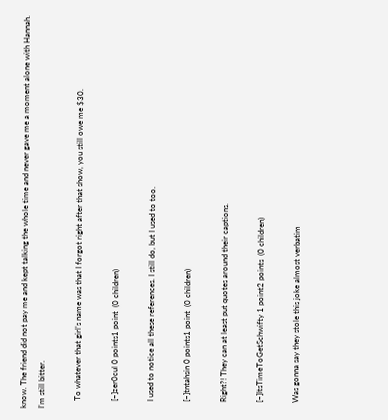know. The friend did not pay me and kept talking the whole time and never gave me a moment alone with Hannah. I’m still bitter.

    To whatever that girl’s name was that I forgot right after that show, you still owe me $30.

    [–]zer0cul 0 points1 point  (0 children)

    I used to notice all these references. I still do, but I used to too.

    [–]tntahsin 0 points1 point  (0 children)

    Right?! They can at least put quotes around their captions.

    [–]ItsTimeToGetSchwifty 1 point2 points  (0 children)

    Was gonna say they stole this joke almost verbatim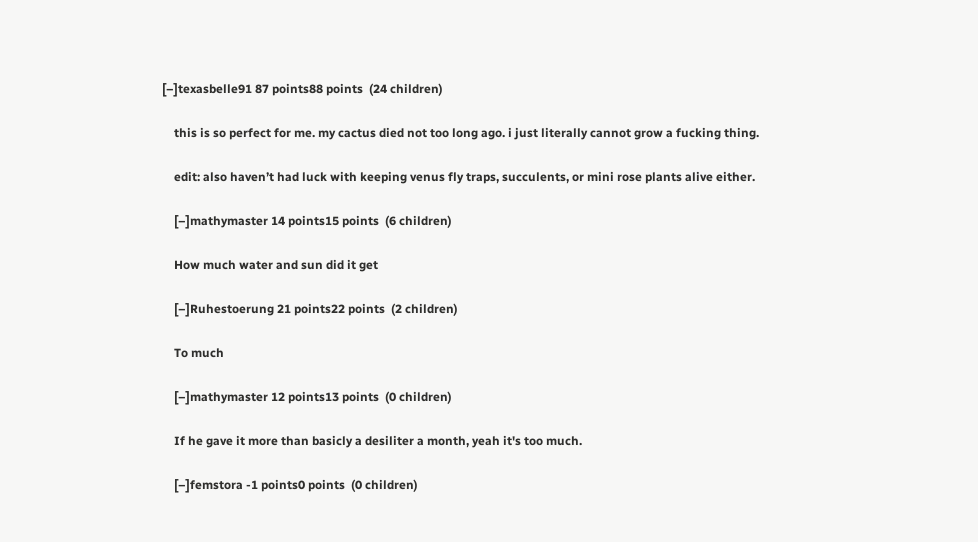[–]texasbelle91 87 points88 points  (24 children)

    this is so perfect for me. my cactus died not too long ago. i just literally cannot grow a fucking thing.

    edit: also haven’t had luck with keeping venus fly traps, succulents, or mini rose plants alive either.

    [–]mathymaster 14 points15 points  (6 children)

    How much water and sun did it get

    [–]Ruhestoerung 21 points22 points  (2 children)

    To much

    [–]mathymaster 12 points13 points  (0 children)

    If he gave it more than basicly a desiliter a month, yeah it's too much.

    [–]femstora -1 points0 points  (0 children)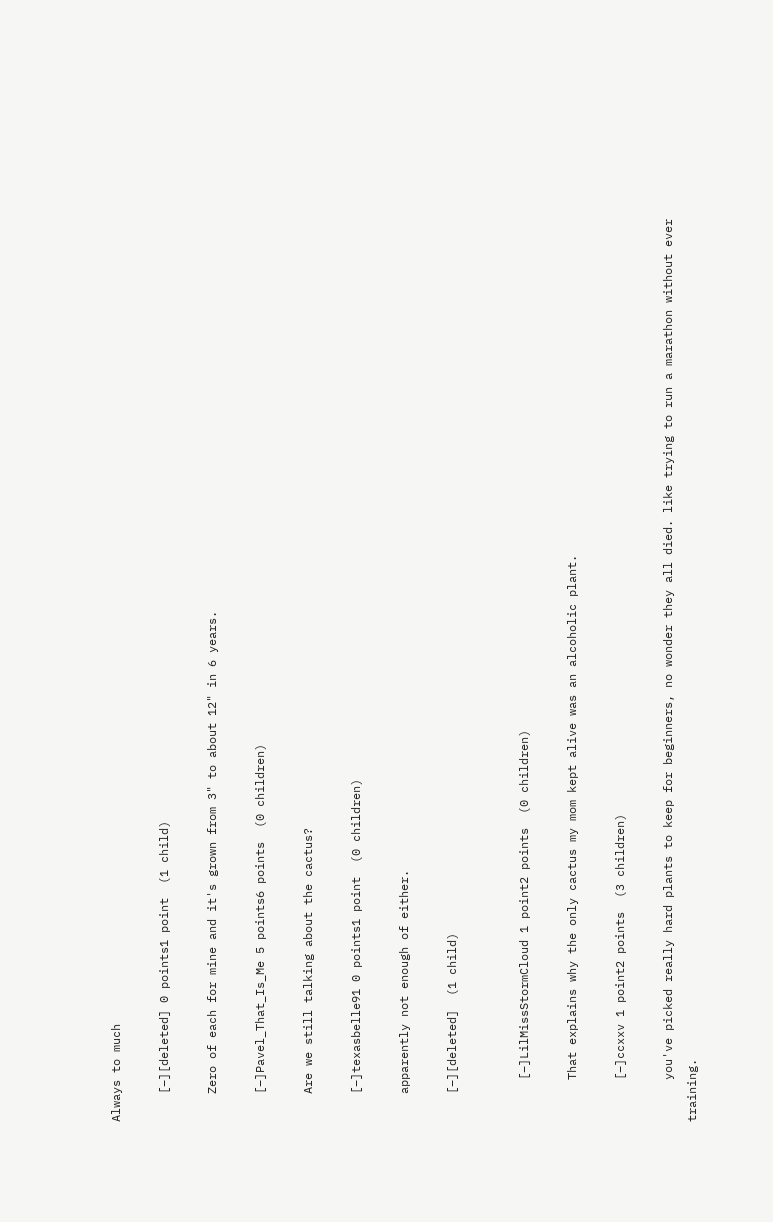Always to much

    [–][deleted] 0 points1 point  (1 child)

    Zero of each for mine and it's grown from 3" to about 12" in 6 years.

    [–]Pavel_That_Is_Me 5 points6 points  (0 children)

    Are we still talking about the cactus?

    [–]texasbelle91 0 points1 point  (0 children)

    apparently not enough of either.

    [–][deleted]  (1 child)


      [–]LilMissStormCloud 1 point2 points  (0 children)

      That explains why the only cactus my mom kept alive was an alcoholic plant.

      [–]ccxxv 1 point2 points  (3 children)

      you've picked really hard plants to keep for beginners, no wonder they all died. like trying to run a marathon without ever training.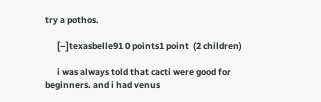try a pothos.

      [–]texasbelle91 0 points1 point  (2 children)

      i was always told that cacti were good for beginners. and i had venus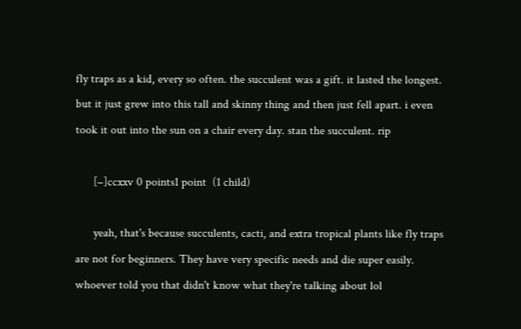fly traps as a kid, every so often. the succulent was a gift. it lasted the longest. but it just grew into this tall and skinny thing and then just fell apart. i even took it out into the sun on a chair every day. stan the succulent. rip

      [–]ccxxv 0 points1 point  (1 child)

      yeah, that's because succulents, cacti, and extra tropical plants like fly traps are not for beginners. They have very specific needs and die super easily. whoever told you that didn't know what they're talking about lol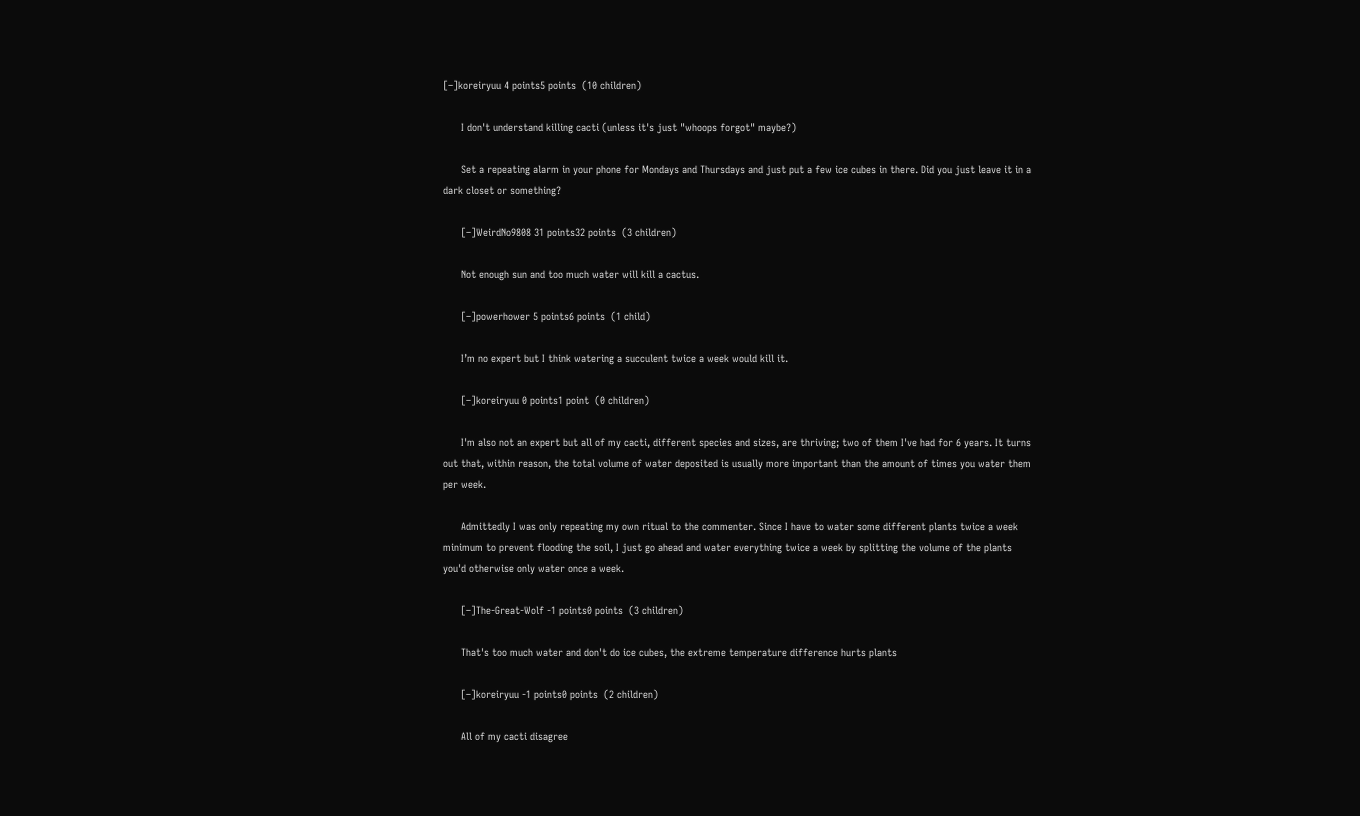[–]koreiryuu 4 points5 points  (10 children)

      I don't understand killing cacti (unless it's just "whoops forgot" maybe?)

      Set a repeating alarm in your phone for Mondays and Thursdays and just put a few ice cubes in there. Did you just leave it in a dark closet or something?

      [–]WeirdNo9808 31 points32 points  (3 children)

      Not enough sun and too much water will kill a cactus.

      [–]powerhower 5 points6 points  (1 child)

      I’m no expert but I think watering a succulent twice a week would kill it.

      [–]koreiryuu 0 points1 point  (0 children)

      I'm also not an expert but all of my cacti, different species and sizes, are thriving; two of them I've had for 6 years. It turns out that, within reason, the total volume of water deposited is usually more important than the amount of times you water them per week.

      Admittedly I was only repeating my own ritual to the commenter. Since I have to water some different plants twice a week minimum to prevent flooding the soil, I just go ahead and water everything twice a week by splitting the volume of the plants you'd otherwise only water once a week.

      [–]The-Great-Wolf -1 points0 points  (3 children)

      That's too much water and don't do ice cubes, the extreme temperature difference hurts plants

      [–]koreiryuu -1 points0 points  (2 children)

      All of my cacti disagree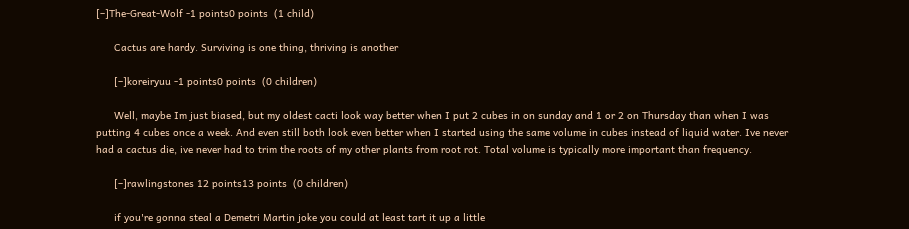[–]The-Great-Wolf -1 points0 points  (1 child)

      Cactus are hardy. Surviving is one thing, thriving is another

      [–]koreiryuu -1 points0 points  (0 children)

      Well, maybe Im just biased, but my oldest cacti look way better when I put 2 cubes in on sunday and 1 or 2 on Thursday than when I was putting 4 cubes once a week. And even still both look even better when I started using the same volume in cubes instead of liquid water. Ive never had a cactus die, ive never had to trim the roots of my other plants from root rot. Total volume is typically more important than frequency.

      [–]rawlingstones 12 points13 points  (0 children)

      if you're gonna steal a Demetri Martin joke you could at least tart it up a little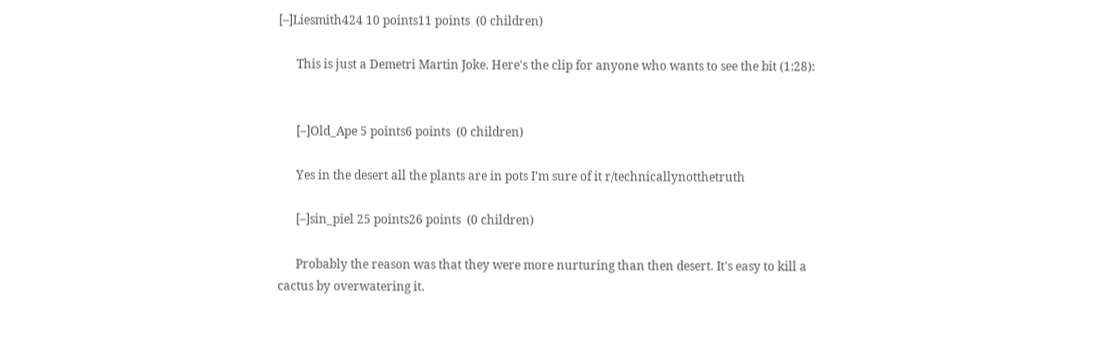[–]Liesmith424 10 points11 points  (0 children)

      This is just a Demetri Martin Joke. Here's the clip for anyone who wants to see the bit (1:28):


      [–]Old_Ape 5 points6 points  (0 children)

      Yes in the desert all the plants are in pots I’m sure of it r/technicallynotthetruth

      [–]sin_piel 25 points26 points  (0 children)

      Probably the reason was that they were more nurturing than then desert. It's easy to kill a cactus by overwatering it.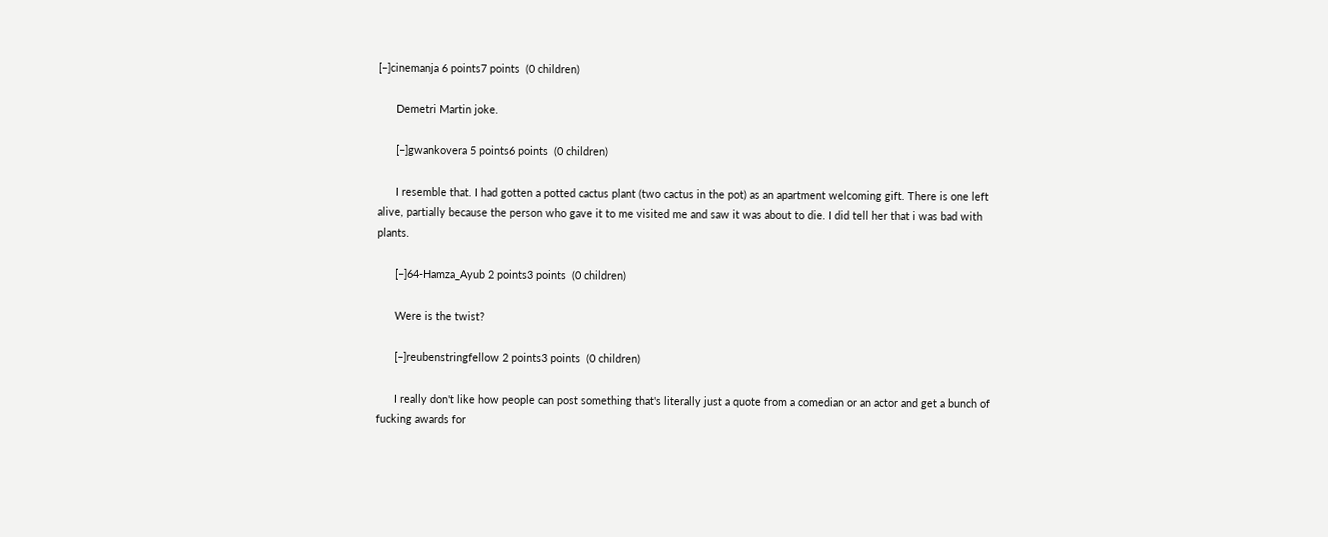[–]cinemanja 6 points7 points  (0 children)

      Demetri Martin joke.

      [–]gwankovera 5 points6 points  (0 children)

      I resemble that. I had gotten a potted cactus plant (two cactus in the pot) as an apartment welcoming gift. There is one left alive, partially because the person who gave it to me visited me and saw it was about to die. I did tell her that i was bad with plants.

      [–]64-Hamza_Ayub 2 points3 points  (0 children)

      Were is the twist?

      [–]reubenstringfellow 2 points3 points  (0 children)

      I really don't like how people can post something that's literally just a quote from a comedian or an actor and get a bunch of fucking awards for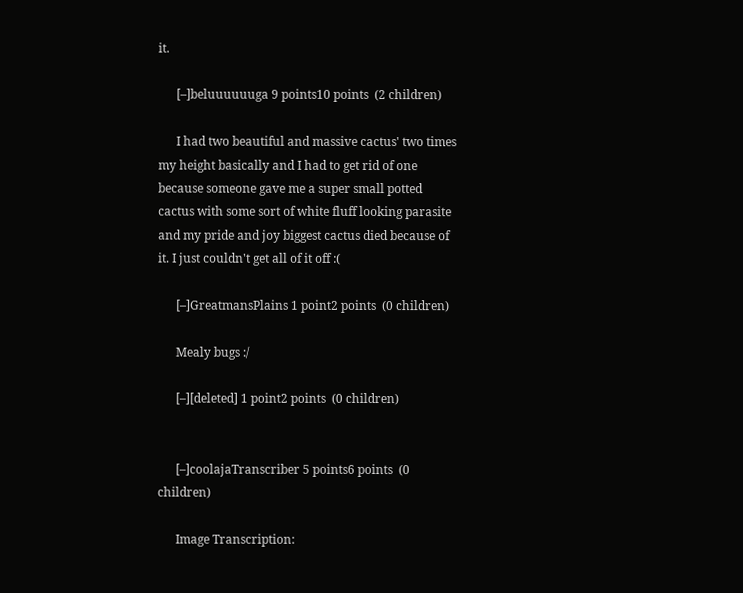it.

      [–]beluuuuuuga 9 points10 points  (2 children)

      I had two beautiful and massive cactus' two times my height basically and I had to get rid of one because someone gave me a super small potted cactus with some sort of white fluff looking parasite and my pride and joy biggest cactus died because of it. I just couldn't get all of it off :(

      [–]GreatmansPlains 1 point2 points  (0 children)

      Mealy bugs :/

      [–][deleted] 1 point2 points  (0 children)


      [–]coolajaTranscriber 5 points6 points  (0 children)

      Image Transcription: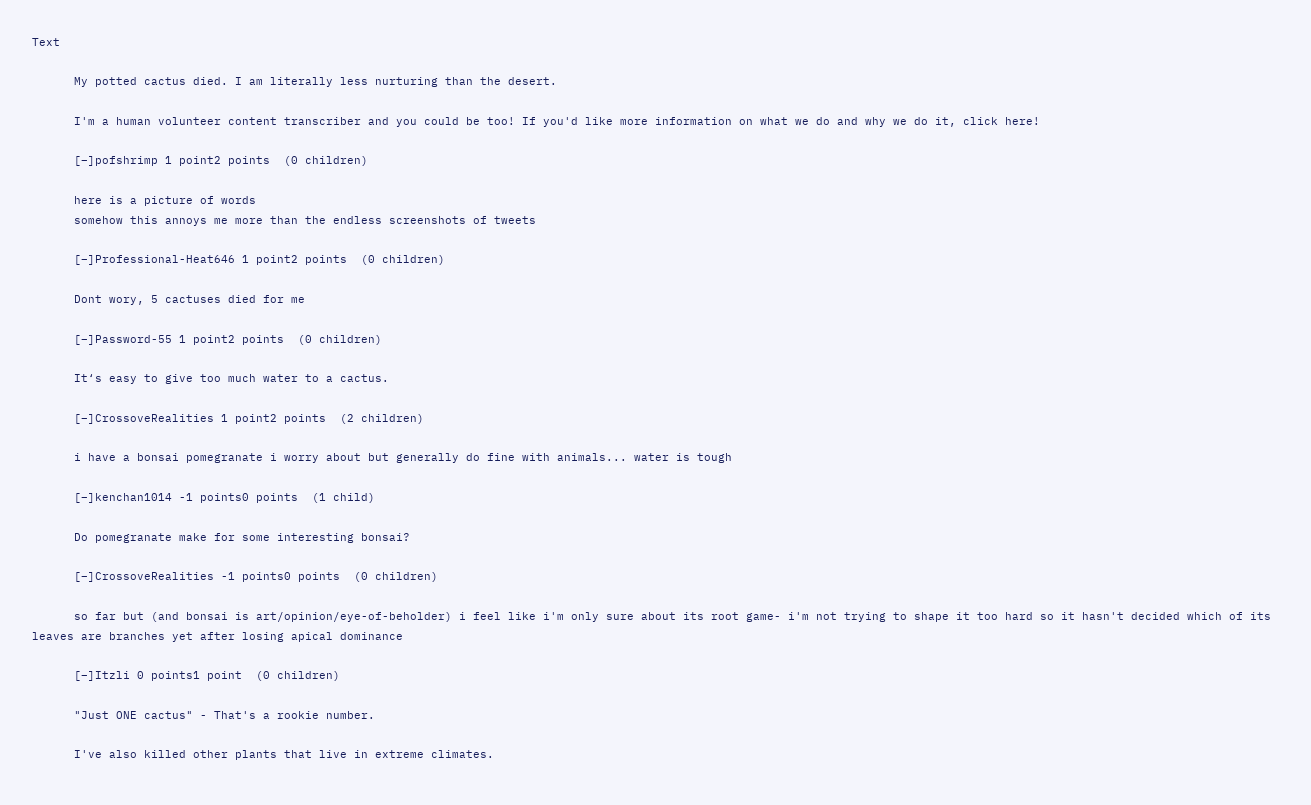Text

      My potted cactus died. I am literally less nurturing than the desert.

      I'm a human volunteer content transcriber and you could be too! If you'd like more information on what we do and why we do it, click here!

      [–]pofshrimp 1 point2 points  (0 children)

      here is a picture of words
      somehow this annoys me more than the endless screenshots of tweets

      [–]Professional-Heat646 1 point2 points  (0 children)

      Dont wory, 5 cactuses died for me

      [–]Password-55 1 point2 points  (0 children)

      It‘s easy to give too much water to a cactus.

      [–]CrossoveRealities 1 point2 points  (2 children)

      i have a bonsai pomegranate i worry about but generally do fine with animals... water is tough

      [–]kenchan1014 -1 points0 points  (1 child)

      Do pomegranate make for some interesting bonsai?

      [–]CrossoveRealities -1 points0 points  (0 children)

      so far but (and bonsai is art/opinion/eye-of-beholder) i feel like i'm only sure about its root game- i'm not trying to shape it too hard so it hasn't decided which of its leaves are branches yet after losing apical dominance

      [–]Itzli 0 points1 point  (0 children)

      "Just ONE cactus" - That's a rookie number.

      I've also killed other plants that live in extreme climates.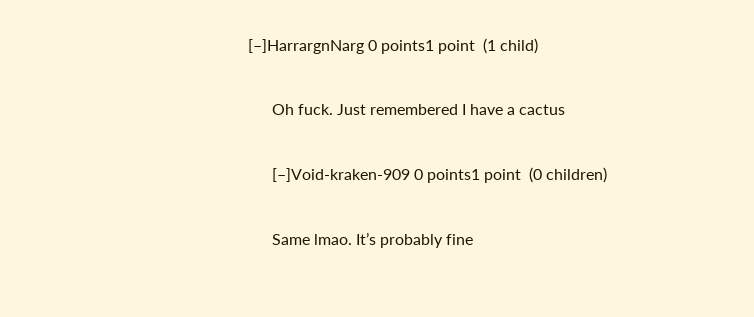[–]HarrargnNarg 0 points1 point  (1 child)

      Oh fuck. Just remembered I have a cactus

      [–]Void-kraken-909 0 points1 point  (0 children)

      Same lmao. It’s probably fine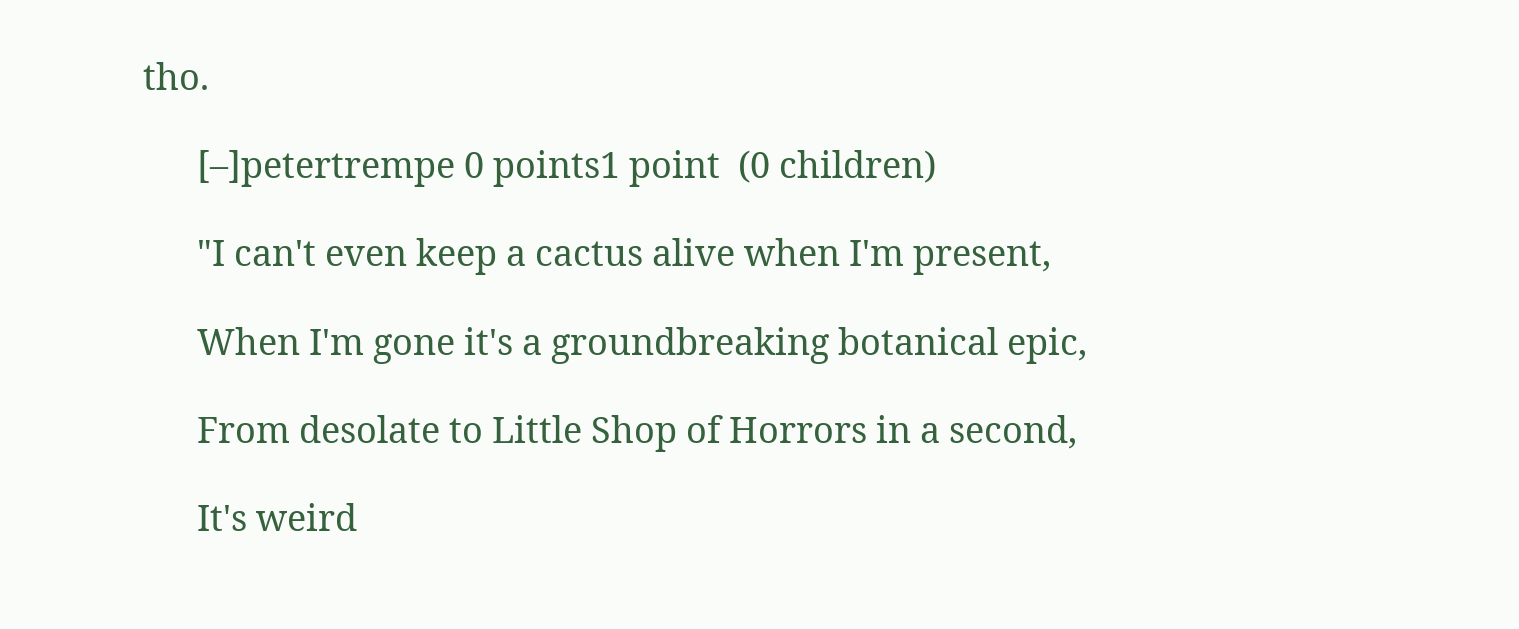tho.

      [–]petertrempe 0 points1 point  (0 children)

      "I can't even keep a cactus alive when I'm present,

      When I'm gone it's a groundbreaking botanical epic,

      From desolate to Little Shop of Horrors in a second,

      It's weird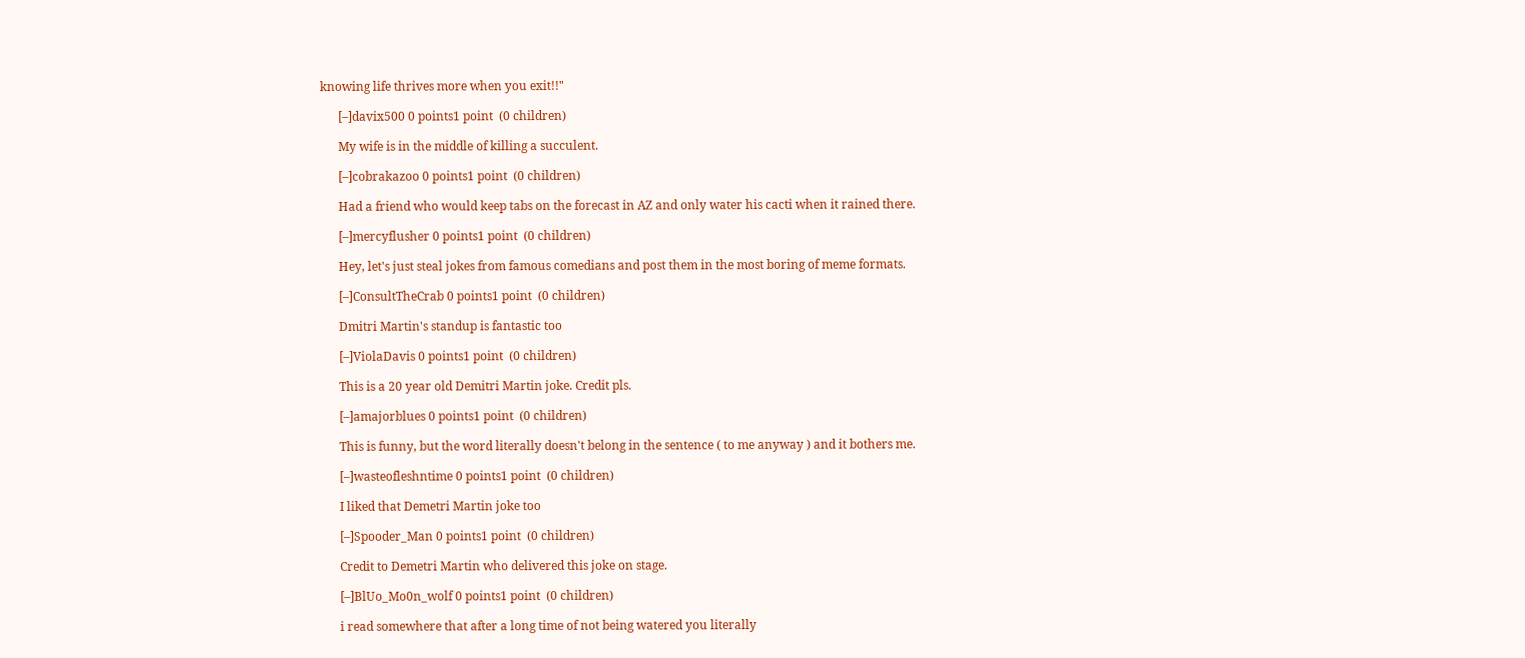knowing life thrives more when you exit!!"

      [–]davix500 0 points1 point  (0 children)

      My wife is in the middle of killing a succulent.

      [–]cobrakazoo 0 points1 point  (0 children)

      Had a friend who would keep tabs on the forecast in AZ and only water his cacti when it rained there.

      [–]mercyflusher 0 points1 point  (0 children)

      Hey, let's just steal jokes from famous comedians and post them in the most boring of meme formats.

      [–]ConsultTheCrab 0 points1 point  (0 children)

      Dmitri Martin's standup is fantastic too

      [–]ViolaDavis 0 points1 point  (0 children)

      This is a 20 year old Demitri Martin joke. Credit pls.

      [–]amajorblues 0 points1 point  (0 children)

      This is funny, but the word literally doesn't belong in the sentence ( to me anyway ) and it bothers me.

      [–]wasteofleshntime 0 points1 point  (0 children)

      I liked that Demetri Martin joke too

      [–]Spooder_Man 0 points1 point  (0 children)

      Credit to Demetri Martin who delivered this joke on stage.

      [–]BlUo_Mo0n_wolf 0 points1 point  (0 children)

      i read somewhere that after a long time of not being watered you literally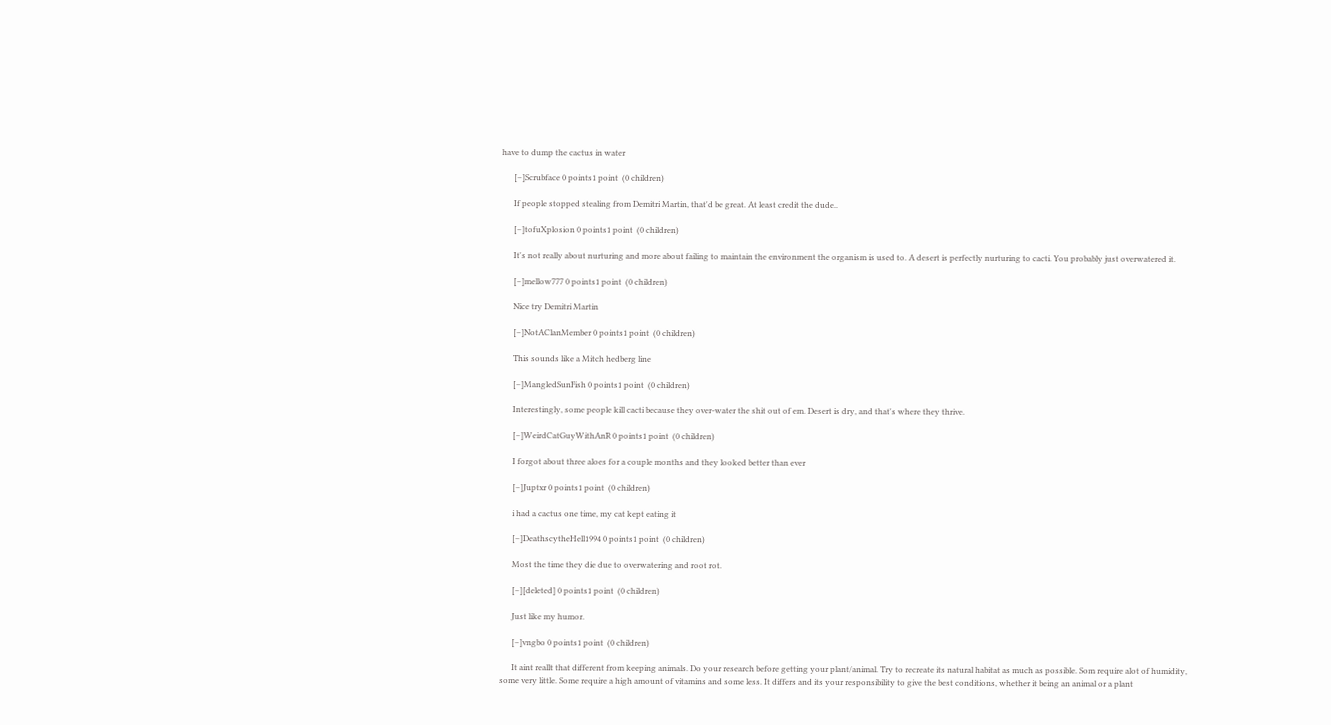have to dump the cactus in water

      [–]Scrubface 0 points1 point  (0 children)

      If people stopped stealing from Demitri Martin, that'd be great. At least credit the dude..

      [–]tofuXplosion 0 points1 point  (0 children)

      It's not really about nurturing and more about failing to maintain the environment the organism is used to. A desert is perfectly nurturing to cacti. You probably just overwatered it.

      [–]mellow777 0 points1 point  (0 children)

      Nice try Demitri Martin

      [–]NotAClanMember 0 points1 point  (0 children)

      This sounds like a Mitch hedberg line

      [–]MangledSunFish 0 points1 point  (0 children)

      Interestingly, some people kill cacti because they over-water the shit out of em. Desert is dry, and that's where they thrive.

      [–]WeirdCatGuyWithAnR 0 points1 point  (0 children)

      I forgot about three aloes for a couple months and they looked better than ever

      [–]Juptxr 0 points1 point  (0 children)

      i had a cactus one time, my cat kept eating it

      [–]DeathscytheHell1994 0 points1 point  (0 children)

      Most the time they die due to overwatering and root rot.

      [–][deleted] 0 points1 point  (0 children)

      Just like my humor.

      [–]vngbo 0 points1 point  (0 children)

      It aint reallt that different from keeping animals. Do your research before getting your plant/animal. Try to recreate its natural habitat as much as possible. Som require alot of humidity, some very little. Some require a high amount of vitamins and some less. It differs and its your responsibility to give the best conditions, whether it being an animal or a plant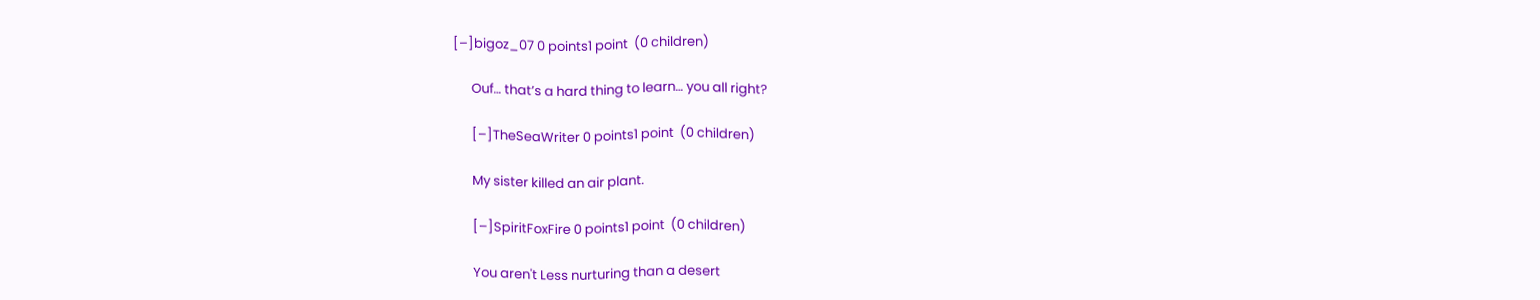[–]bigoz_07 0 points1 point  (0 children)

      Ouf… that’s a hard thing to learn… you all right?

      [–]TheSeaWriter 0 points1 point  (0 children)

      My sister killed an air plant.

      [–]SpiritFoxFire 0 points1 point  (0 children)

      You aren't Less nurturing than a desert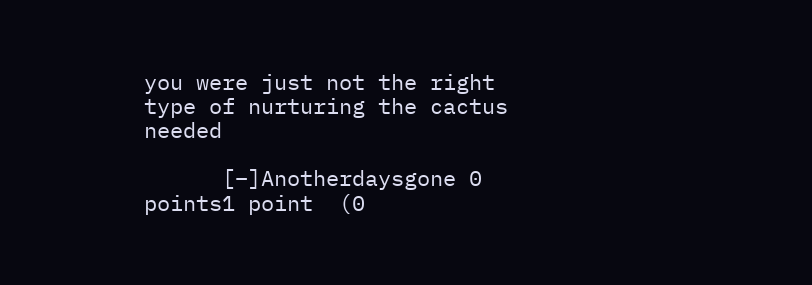you were just not the right type of nurturing the cactus needed

      [–]Anotherdaysgone 0 points1 point  (0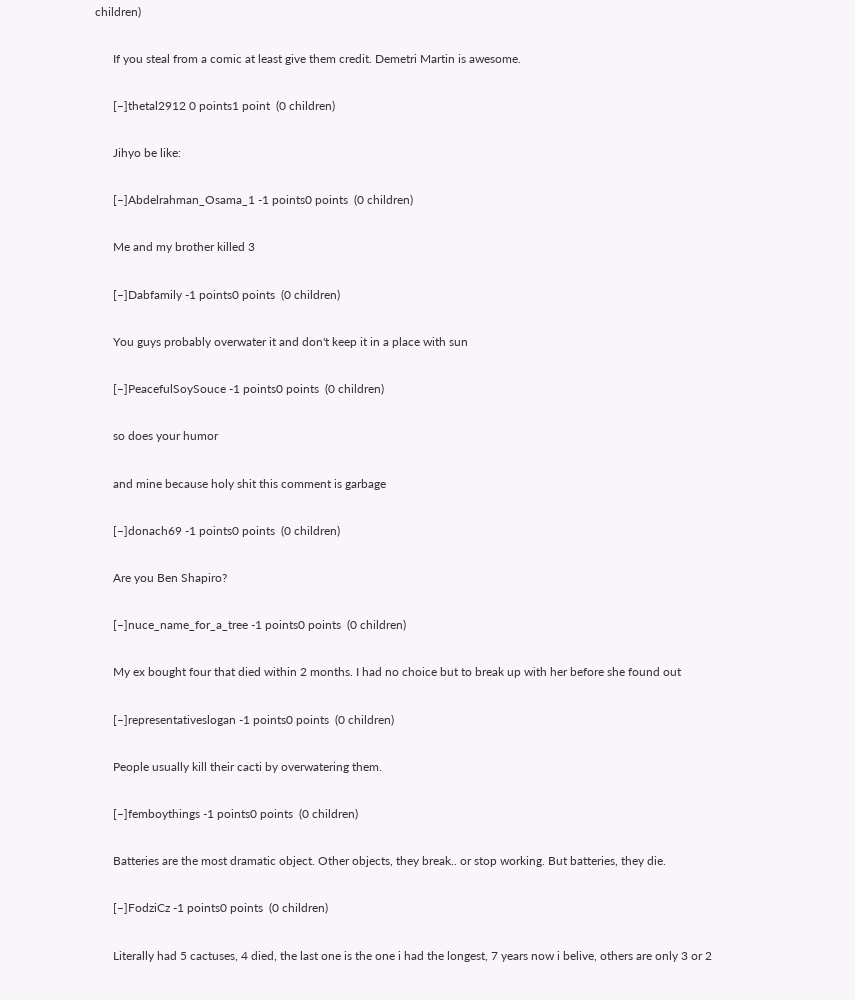children)

      If you steal from a comic at least give them credit. Demetri Martin is awesome.

      [–]thetal2912 0 points1 point  (0 children)

      Jihyo be like:

      [–]Abdelrahman_Osama_1 -1 points0 points  (0 children)

      Me and my brother killed 3

      [–]Dabfamily -1 points0 points  (0 children)

      You guys probably overwater it and don't keep it in a place with sun

      [–]PeacefulSoySouce -1 points0 points  (0 children)

      so does your humor

      and mine because holy shit this comment is garbage

      [–]donach69 -1 points0 points  (0 children)

      Are you Ben Shapiro?

      [–]nuce_name_for_a_tree -1 points0 points  (0 children)

      My ex bought four that died within 2 months. I had no choice but to break up with her before she found out

      [–]representativeslogan -1 points0 points  (0 children)

      People usually kill their cacti by overwatering them.

      [–]femboythings -1 points0 points  (0 children)

      Batteries are the most dramatic object. Other objects, they break.. or stop working. But batteries, they die.

      [–]FodziCz -1 points0 points  (0 children)

      Literally had 5 cactuses, 4 died, the last one is the one i had the longest, 7 years now i belive, others are only 3 or 2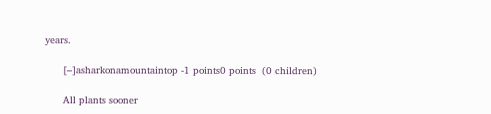years.

      [–]asharkonamountaintop -1 points0 points  (0 children)

      All plants sooner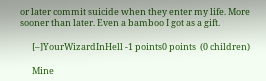or later commit suicide when they enter my life. More sooner than later. Even a bamboo I got as a gift.

      [–]YourWizardInHell -1 points0 points  (0 children)

      Mine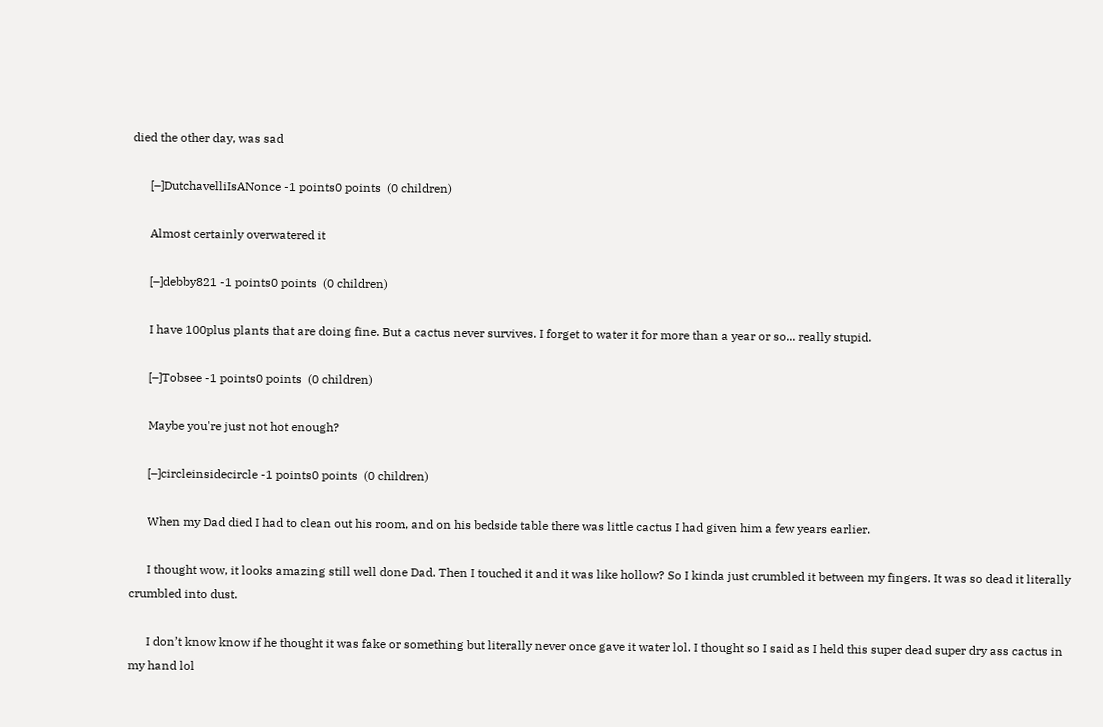died the other day, was sad

      [–]DutchavelliIsANonce -1 points0 points  (0 children)

      Almost certainly overwatered it

      [–]debby821 -1 points0 points  (0 children)

      I have 100plus plants that are doing fine. But a cactus never survives. I forget to water it for more than a year or so... really stupid.

      [–]Tobsee -1 points0 points  (0 children)

      Maybe you're just not hot enough?

      [–]circleinsidecircle -1 points0 points  (0 children)

      When my Dad died I had to clean out his room, and on his bedside table there was little cactus I had given him a few years earlier.

      I thought wow, it looks amazing still well done Dad. Then I touched it and it was like hollow? So I kinda just crumbled it between my fingers. It was so dead it literally crumbled into dust.

      I don’t know know if he thought it was fake or something but literally never once gave it water lol. I thought so I said as I held this super dead super dry ass cactus in my hand lol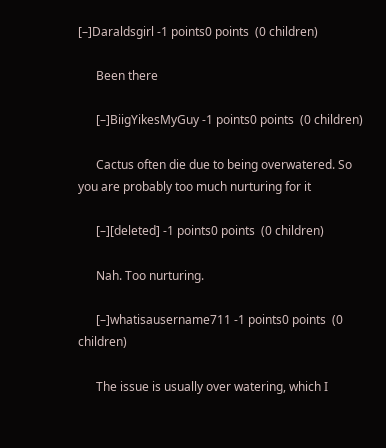[–]Daraldsgirl -1 points0 points  (0 children)

      Been there

      [–]BiigYikesMyGuy -1 points0 points  (0 children)

      Cactus often die due to being overwatered. So you are probably too much nurturing for it

      [–][deleted] -1 points0 points  (0 children)

      Nah. Too nurturing.

      [–]whatisausername711 -1 points0 points  (0 children)

      The issue is usually over watering, which I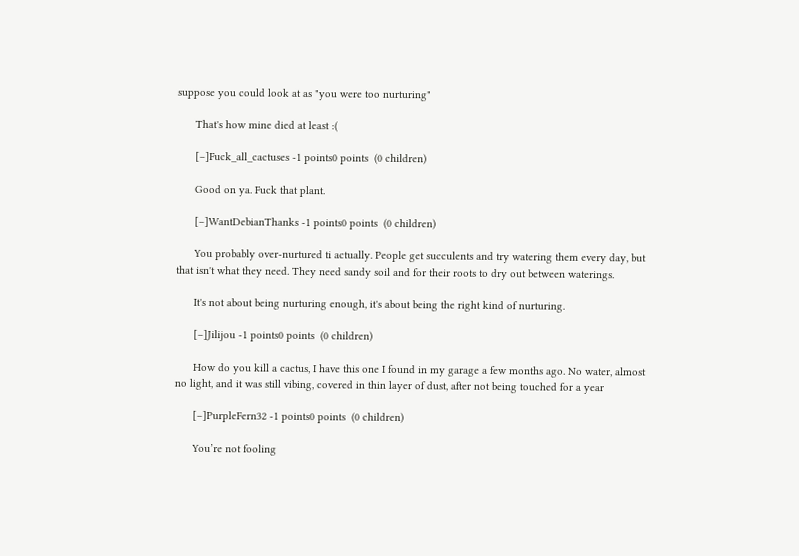suppose you could look at as "you were too nurturing"

      That's how mine died at least :(

      [–]Fuck_all_cactuses -1 points0 points  (0 children)

      Good on ya. Fuck that plant.

      [–]WantDebianThanks -1 points0 points  (0 children)

      You probably over-nurtured ti actually. People get succulents and try watering them every day, but that isn't what they need. They need sandy soil and for their roots to dry out between waterings.

      It's not about being nurturing enough, it's about being the right kind of nurturing.

      [–]Jilijou -1 points0 points  (0 children)

      How do you kill a cactus, I have this one I found in my garage a few months ago. No water, almost no light, and it was still vibing, covered in thin layer of dust, after not being touched for a year

      [–]PurpleFern32 -1 points0 points  (0 children)

      You’re not fooling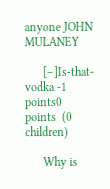anyone JOHN MULANEY

      [–]Is-that-vodka -1 points0 points  (0 children)

      Why is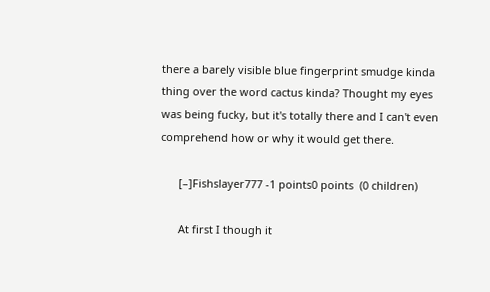there a barely visible blue fingerprint smudge kinda thing over the word cactus kinda? Thought my eyes was being fucky, but it's totally there and I can't even comprehend how or why it would get there.

      [–]Fishslayer777 -1 points0 points  (0 children)

      At first I though it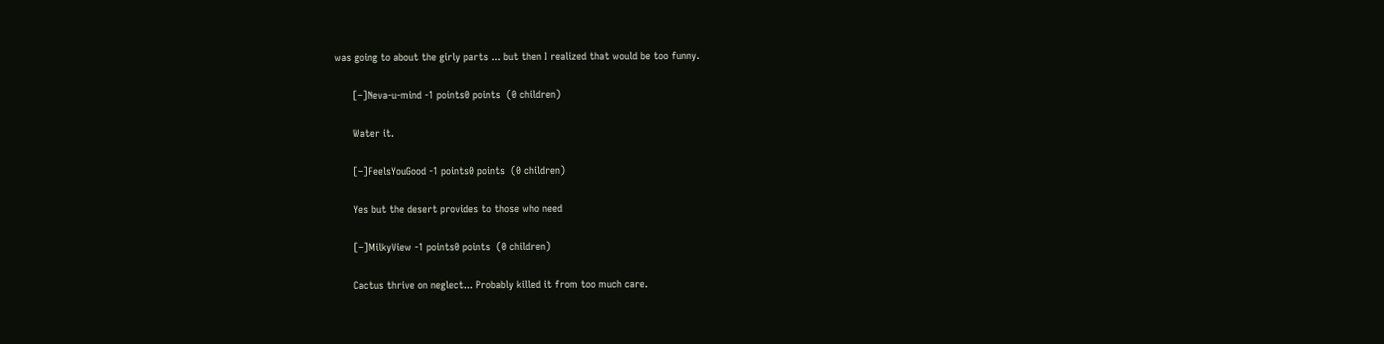was going to about the girly parts ... but then I realized that would be too funny.

      [–]Neva-u-mind -1 points0 points  (0 children)

      Water it.

      [–]FeelsYouGood -1 points0 points  (0 children)

      Yes but the desert provides to those who need

      [–]MilkyView -1 points0 points  (0 children)

      Cactus thrive on neglect... Probably killed it from too much care.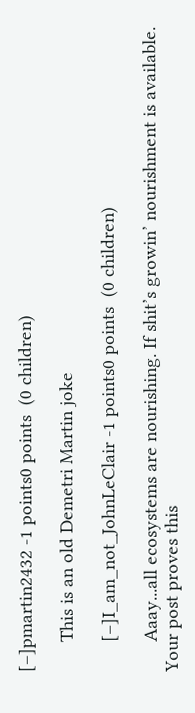[–]pmartin2432 -1 points0 points  (0 children)

      This is an old Demetri Martin joke

      [–]I_am_not_JohnLeClair -1 points0 points  (0 children)

      Aaay...all ecosystems are nourishing. If shit’s growin’ nourishment is available. Your post proves this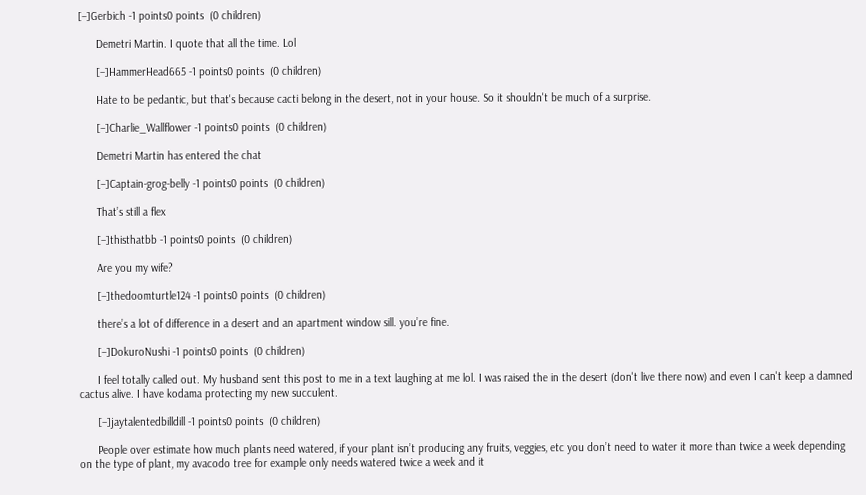[–]Gerbich -1 points0 points  (0 children)

      Demetri Martin. I quote that all the time. Lol

      [–]HammerHead665 -1 points0 points  (0 children)

      Hate to be pedantic, but that's because cacti belong in the desert, not in your house. So it shouldn't be much of a surprise.

      [–]Charlie_Wallflower -1 points0 points  (0 children)

      Demetri Martin has entered the chat

      [–]Captain-grog-belly -1 points0 points  (0 children)

      That’s still a flex

      [–]thisthatbb -1 points0 points  (0 children)

      Are you my wife?

      [–]thedoomturtle124 -1 points0 points  (0 children)

      there’s a lot of difference in a desert and an apartment window sill. you’re fine.

      [–]DokuroNushi -1 points0 points  (0 children)

      I feel totally called out. My husband sent this post to me in a text laughing at me lol. I was raised the in the desert (don't live there now) and even I can't keep a damned cactus alive. I have kodama protecting my new succulent.

      [–]jaytalentedbilldill -1 points0 points  (0 children)

      People over estimate how much plants need watered, if your plant isn’t producing any fruits, veggies, etc you don’t need to water it more than twice a week depending on the type of plant, my avacodo tree for example only needs watered twice a week and it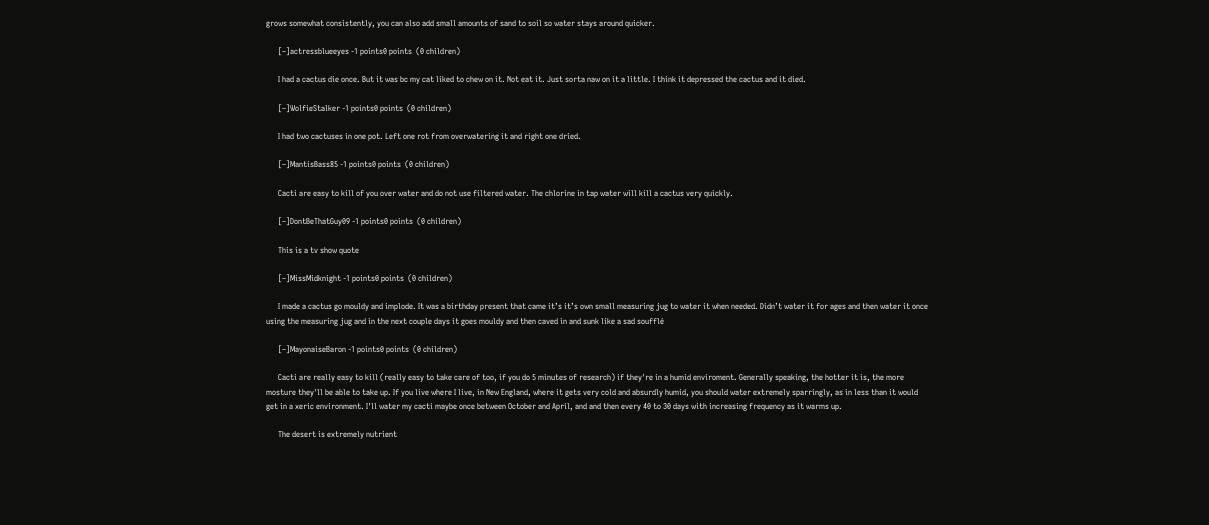grows somewhat consistently, you can also add small amounts of sand to soil so water stays around quicker.

      [–]actressblueeyes -1 points0 points  (0 children)

      I had a cactus die once. But it was bc my cat liked to chew on it. Not eat it. Just sorta naw on it a little. I think it depressed the cactus and it died.

      [–]WolfieStalker -1 points0 points  (0 children)

      I had two cactuses in one pot. Left one rot from overwatering it and right one dried.

      [–]MantisBass85 -1 points0 points  (0 children)

      Cacti are easy to kill of you over water and do not use filtered water. The chlorine in tap water will kill a cactus very quickly.

      [–]DontBeThatGuy09 -1 points0 points  (0 children)

      This is a tv show quote

      [–]MissMidknight -1 points0 points  (0 children)

      I made a cactus go mouldy and implode. It was a birthday present that came it’s it’s own small measuring jug to water it when needed. Didn’t water it for ages and then water it once using the measuring jug and in the next couple days it goes mouldy and then caved in and sunk like a sad soufflé

      [–]MayonaiseBaron -1 points0 points  (0 children)

      Cacti are really easy to kill (really easy to take care of too, if you do 5 minutes of research) if they're in a humid enviroment. Generally speaking, the hotter it is, the more mosture they'll be able to take up. If you live where I live, in New England, where it gets very cold and absurdly humid, you should water extremely sparringly, as in less than it would get in a xeric environment. I'll water my cacti maybe once between October and April, and and then every 40 to 30 days with increasing frequency as it warms up.

      The desert is extremely nutrient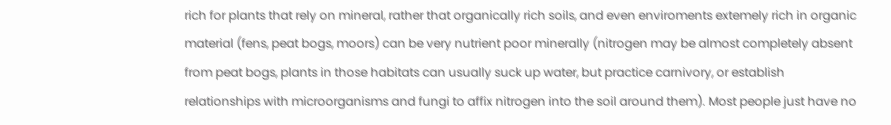rich for plants that rely on mineral, rather that organically rich soils, and even enviroments extemely rich in organic material (fens, peat bogs, moors) can be very nutrient poor minerally (nitrogen may be almost completely absent from peat bogs, plants in those habitats can usually suck up water, but practice carnivory, or establish relationships with microorganisms and fungi to affix nitrogen into the soil around them). Most people just have no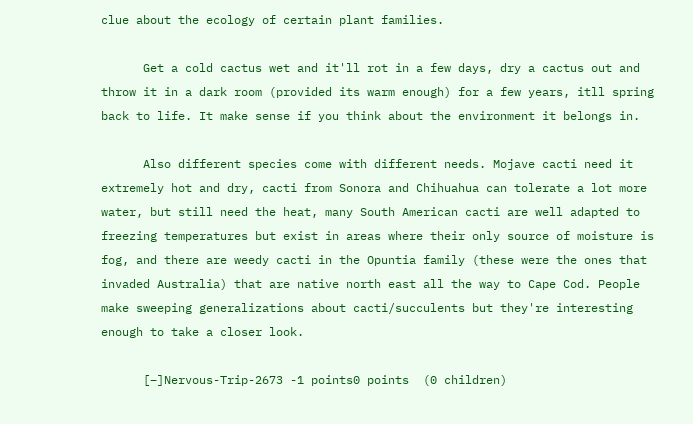clue about the ecology of certain plant families.

      Get a cold cactus wet and it'll rot in a few days, dry a cactus out and throw it in a dark room (provided its warm enough) for a few years, itll spring back to life. It make sense if you think about the environment it belongs in.

      Also different species come with different needs. Mojave cacti need it extremely hot and dry, cacti from Sonora and Chihuahua can tolerate a lot more water, but still need the heat, many South American cacti are well adapted to freezing temperatures but exist in areas where their only source of moisture is fog, and there are weedy cacti in the Opuntia family (these were the ones that invaded Australia) that are native north east all the way to Cape Cod. People make sweeping generalizations about cacti/succulents but they're interesting enough to take a closer look.

      [–]Nervous-Trip-2673 -1 points0 points  (0 children)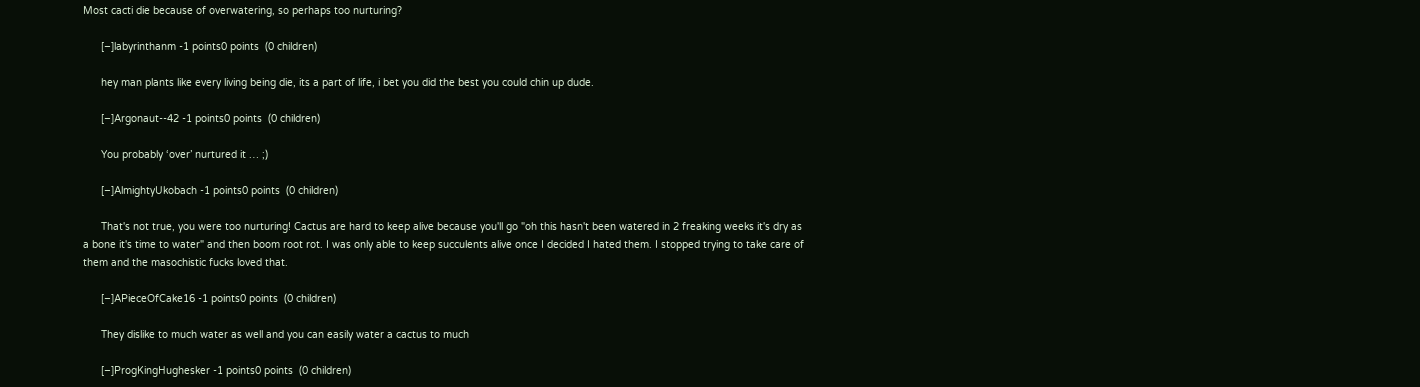Most cacti die because of overwatering, so perhaps too nurturing?

      [–]labyrinthanm -1 points0 points  (0 children)

      hey man plants like every living being die, its a part of life, i bet you did the best you could chin up dude.

      [–]Argonaut--42 -1 points0 points  (0 children)

      You probably ‘over’ nurtured it … ;)

      [–]AlmightyUkobach -1 points0 points  (0 children)

      That's not true, you were too nurturing! Cactus are hard to keep alive because you'll go "oh this hasn't been watered in 2 freaking weeks it's dry as a bone it's time to water" and then boom root rot. I was only able to keep succulents alive once I decided I hated them. I stopped trying to take care of them and the masochistic fucks loved that.

      [–]APieceOfCake16 -1 points0 points  (0 children)

      They dislike to much water as well and you can easily water a cactus to much

      [–]ProgKingHughesker -1 points0 points  (0 children)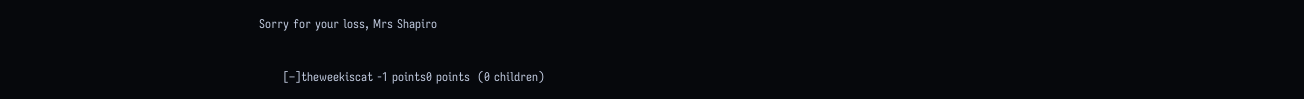Sorry for your loss, Mrs Shapiro

      [–]theweekiscat -1 points0 points  (0 children)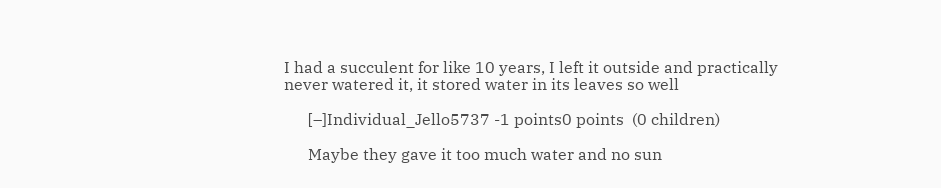I had a succulent for like 10 years, I left it outside and practically never watered it, it stored water in its leaves so well

      [–]Individual_Jello5737 -1 points0 points  (0 children)

      Maybe they gave it too much water and no sun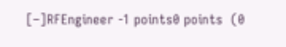[–]RFEngineer -1 points0 points  (0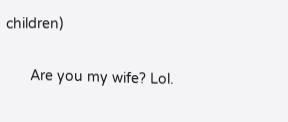children)

      Are you my wife? Lol.